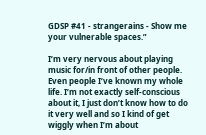GDSP #41 - strangerains - Show me your vulnerable spaces.”

I’m very nervous about playing music for/in front of other people. Even people I’ve known my whole life. I’m not exactly self-conscious about it, I just don’t know how to do it very well and so I kind of get wiggly when I’m about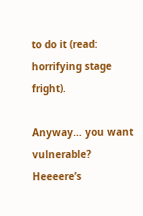to do it (read: horrifying stage fright).

Anyway… you want vulnerable? Heeeere’s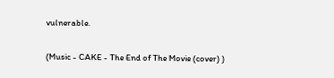vulnerable.

(Music - CAKE - The End of The Movie (cover) )